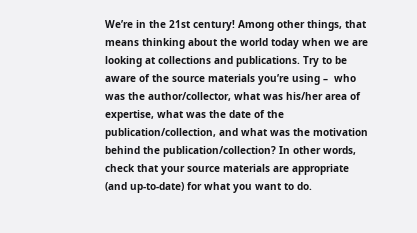We’re in the 21st century! Among other things, that means thinking about the world today when we are looking at collections and publications. Try to be aware of the source materials you’re using –  who was the author/collector, what was his/her area of expertise, what was the date of the publication/collection, and what was the motivation behind the publication/collection? In other words, check that your source materials are appropriate (and up-to-date) for what you want to do.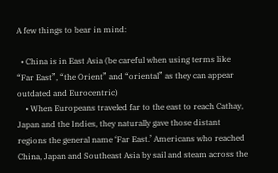A few things to bear in mind:

  • China is in East Asia (be careful when using terms like “Far East”, “the Orient” and “oriental” as they can appear outdated and Eurocentric)
    • When Europeans traveled far to the east to reach Cathay, Japan and the Indies, they naturally gave those distant regions the general name ‘Far East.’ Americans who reached China, Japan and Southeast Asia by sail and steam across the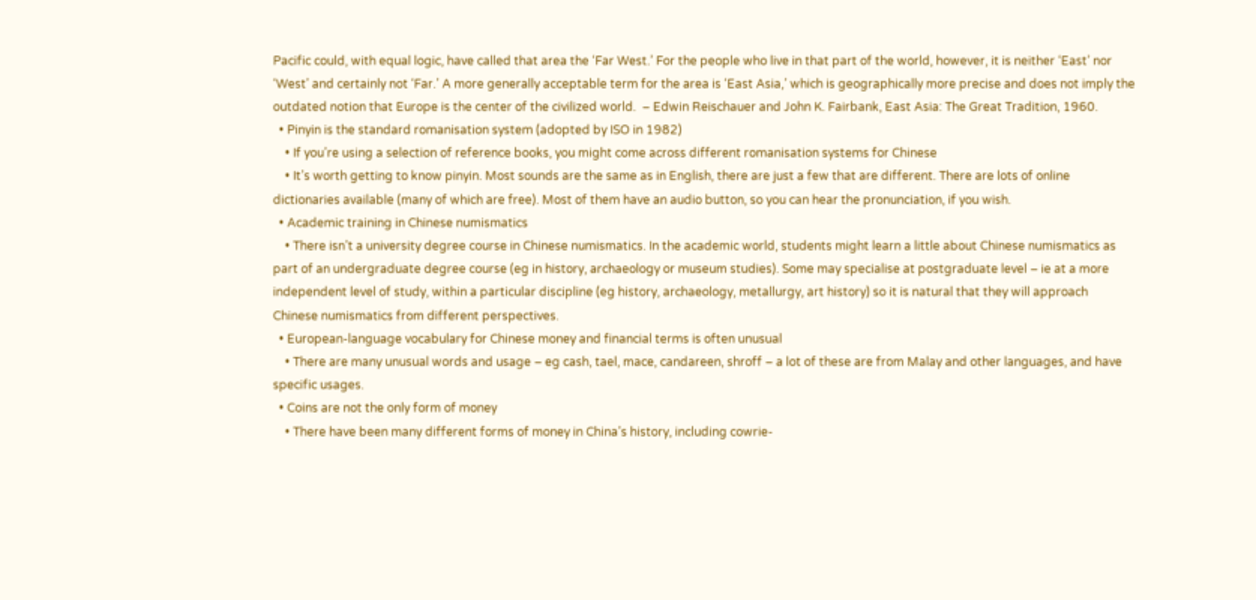Pacific could, with equal logic, have called that area the ‘Far West.’ For the people who live in that part of the world, however, it is neither ‘East’ nor ‘West’ and certainly not ‘Far.’ A more generally acceptable term for the area is ‘East Asia,’ which is geographically more precise and does not imply the outdated notion that Europe is the center of the civilized world.  – Edwin Reischauer and John K. Fairbank, East Asia: The Great Tradition, 1960.
  • Pinyin is the standard romanisation system (adopted by ISO in 1982)
    • If you’re using a selection of reference books, you might come across different romanisation systems for Chinese
    • It’s worth getting to know pinyin. Most sounds are the same as in English, there are just a few that are different. There are lots of online dictionaries available (many of which are free). Most of them have an audio button, so you can hear the pronunciation, if you wish.
  • Academic training in Chinese numismatics
    • There isn’t a university degree course in Chinese numismatics. In the academic world, students might learn a little about Chinese numismatics as part of an undergraduate degree course (eg in history, archaeology or museum studies). Some may specialise at postgraduate level – ie at a more independent level of study, within a particular discipline (eg history, archaeology, metallurgy, art history) so it is natural that they will approach Chinese numismatics from different perspectives.
  • European-language vocabulary for Chinese money and financial terms is often unusual
    • There are many unusual words and usage – eg cash, tael, mace, candareen, shroff – a lot of these are from Malay and other languages, and have specific usages.
  • Coins are not the only form of money
    • There have been many different forms of money in China’s history, including cowrie-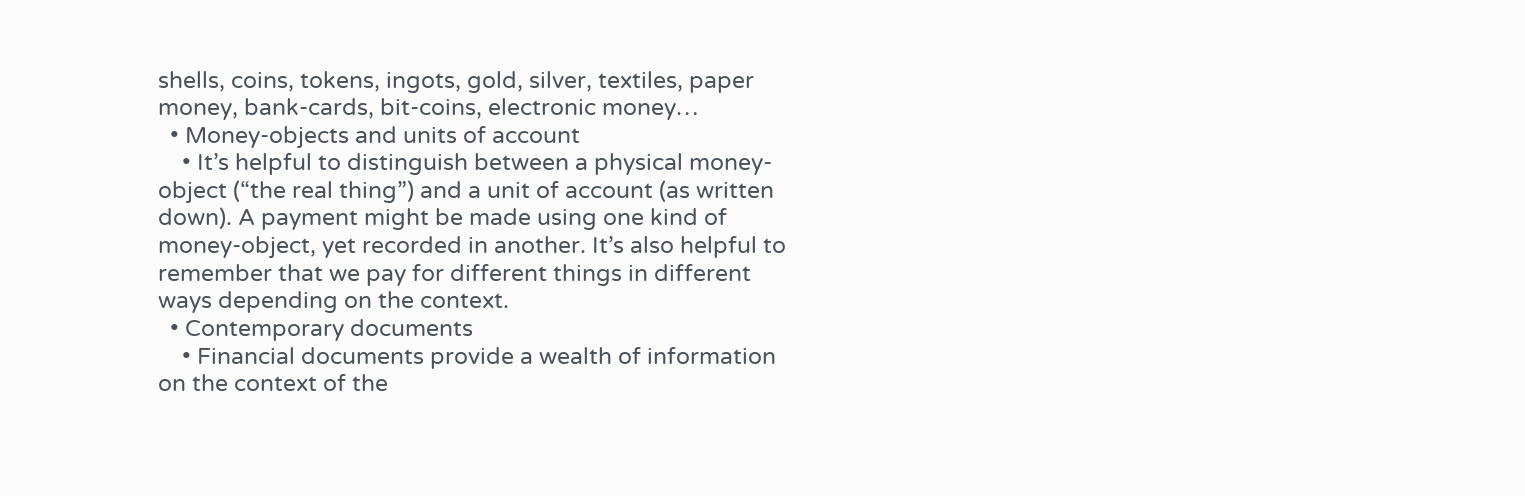shells, coins, tokens, ingots, gold, silver, textiles, paper money, bank-cards, bit-coins, electronic money…
  • Money-objects and units of account
    • It’s helpful to distinguish between a physical money-object (“the real thing”) and a unit of account (as written down). A payment might be made using one kind of money-object, yet recorded in another. It’s also helpful to remember that we pay for different things in different ways depending on the context.
  • Contemporary documents
    • Financial documents provide a wealth of information on the context of the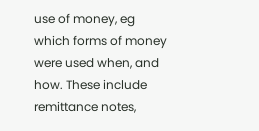use of money, eg which forms of money were used when, and how. These include remittance notes,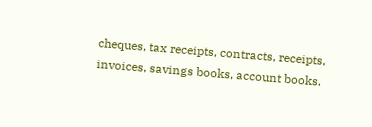cheques, tax receipts, contracts, receipts, invoices, savings books, account books.